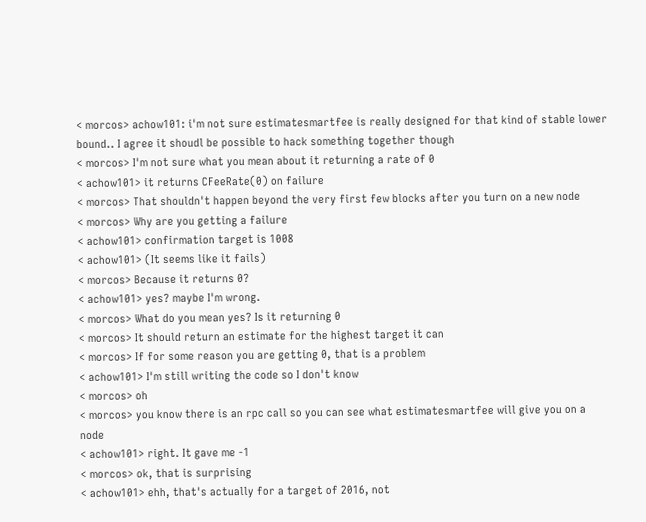< morcos> achow101: i'm not sure estimatesmartfee is really designed for that kind of stable lower bound.. I agree it shoudl be possible to hack something together though
< morcos> I'm not sure what you mean about it returning a rate of 0
< achow101> it returns CFeeRate(0) on failure
< morcos> That shouldn't happen beyond the very first few blocks after you turn on a new node
< morcos> Why are you getting a failure
< achow101> confirmation target is 1008
< achow101> (It seems like it fails)
< morcos> Because it returns 0?
< achow101> yes? maybe I'm wrong.
< morcos> What do you mean yes? Is it returning 0
< morcos> It should return an estimate for the highest target it can
< morcos> If for some reason you are getting 0, that is a problem
< achow101> I'm still writing the code so I don't know
< morcos> oh
< morcos> you know there is an rpc call so you can see what estimatesmartfee will give you on a node
< achow101> right. It gave me -1
< morcos> ok, that is surprising
< achow101> ehh, that's actually for a target of 2016, not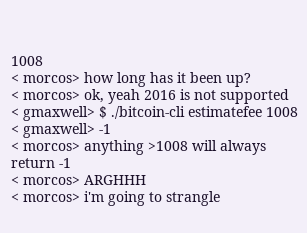1008
< morcos> how long has it been up?
< morcos> ok, yeah 2016 is not supported
< gmaxwell> $ ./bitcoin-cli estimatefee 1008
< gmaxwell> -1
< morcos> anything >1008 will always return -1
< morcos> ARGHHH
< morcos> i'm going to strangle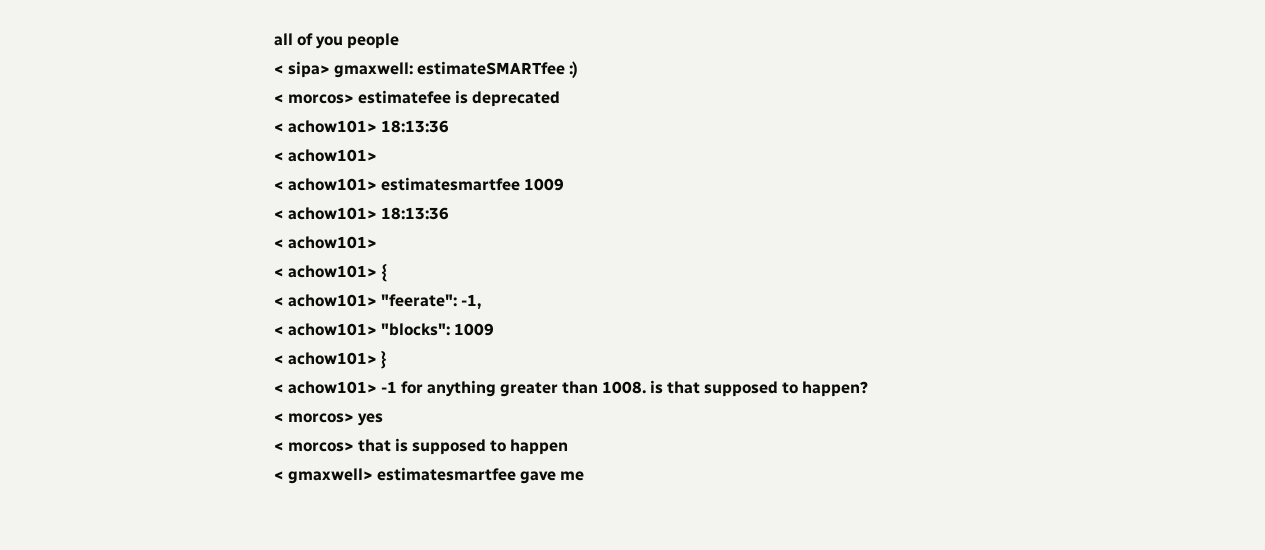all of you people
< sipa> gmaxwell: estimateSMARTfee :)
< morcos> estimatefee is deprecated
< achow101> 18:13:36
< achow101>
< achow101> estimatesmartfee 1009
< achow101> 18:13:36
< achow101>
< achow101> {
< achow101> "feerate": -1,
< achow101> "blocks": 1009
< achow101> }
< achow101> -1 for anything greater than 1008. is that supposed to happen?
< morcos> yes
< morcos> that is supposed to happen
< gmaxwell> estimatesmartfee gave me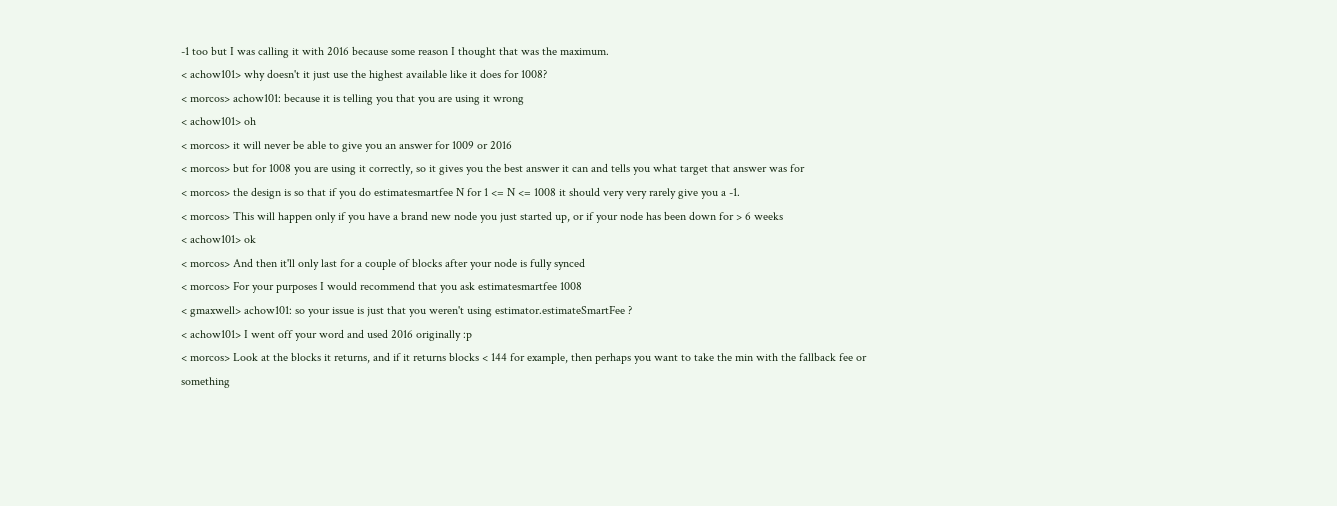-1 too but I was calling it with 2016 because some reason I thought that was the maximum.
< achow101> why doesn't it just use the highest available like it does for 1008?
< morcos> achow101: because it is telling you that you are using it wrong
< achow101> oh
< morcos> it will never be able to give you an answer for 1009 or 2016
< morcos> but for 1008 you are using it correctly, so it gives you the best answer it can and tells you what target that answer was for
< morcos> the design is so that if you do estimatesmartfee N for 1 <= N <= 1008 it should very very rarely give you a -1.
< morcos> This will happen only if you have a brand new node you just started up, or if your node has been down for > 6 weeks
< achow101> ok
< morcos> And then it'll only last for a couple of blocks after your node is fully synced
< morcos> For your purposes I would recommend that you ask estimatesmartfee 1008
< gmaxwell> achow101: so your issue is just that you weren't using estimator.estimateSmartFee ?
< achow101> I went off your word and used 2016 originally :p
< morcos> Look at the blocks it returns, and if it returns blocks < 144 for example, then perhaps you want to take the min with the fallback fee or something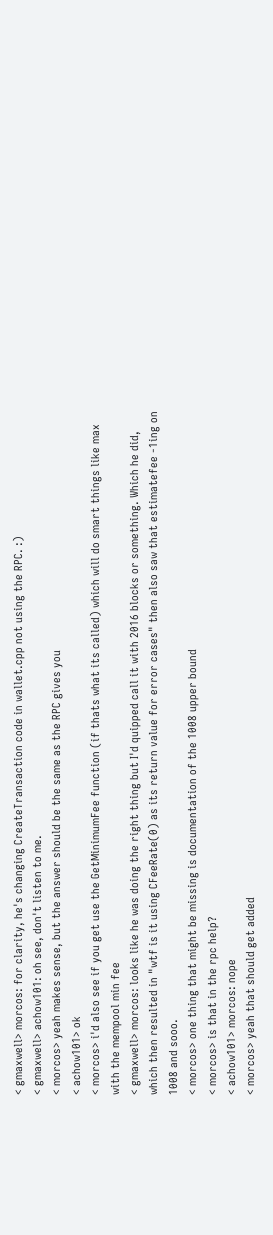< gmaxwell> morcos: for clarity, he's changing CreateTransaction code in wallet.cpp not using the RPC. :)
< gmaxwell> achow101: oh see, don't listen to me.
< morcos> yeah makes sense, but the answer should be the same as the RPC gives you
< achow101> ok
< morcos> i'd also see if you get use the GetMinimumFee function (if thats what its called) which will do smart things like max with the mempool min fee
< gmaxwell> morcos: looks like he was doing the right thing but I'd quipped call it with 2016 blocks or something. Which he did, which then resulted in "wtf is it using CFeeRate(0) as its return value for error cases" then also saw that estimatefee -1ing on 1008 and sooo.
< morcos> one thing that might be missing is documentation of the 1008 upper bound
< morcos> is that in the rpc help?
< achow101> morcos: nope
< morcos> yeah that should get added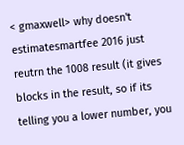< gmaxwell> why doesn't estimatesmartfee 2016 just reutrn the 1008 result (it gives blocks in the result, so if its telling you a lower number, you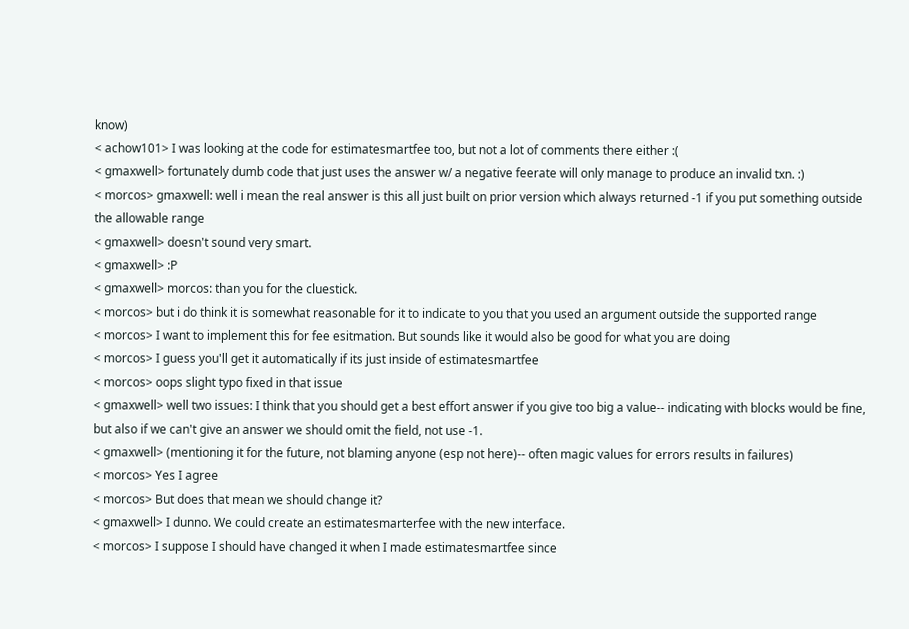know)
< achow101> I was looking at the code for estimatesmartfee too, but not a lot of comments there either :(
< gmaxwell> fortunately dumb code that just uses the answer w/ a negative feerate will only manage to produce an invalid txn. :)
< morcos> gmaxwell: well i mean the real answer is this all just built on prior version which always returned -1 if you put something outside the allowable range
< gmaxwell> doesn't sound very smart.
< gmaxwell> :P
< gmaxwell> morcos: than you for the cluestick.
< morcos> but i do think it is somewhat reasonable for it to indicate to you that you used an argument outside the supported range
< morcos> I want to implement this for fee esitmation. But sounds like it would also be good for what you are doing
< morcos> I guess you'll get it automatically if its just inside of estimatesmartfee
< morcos> oops slight typo fixed in that issue
< gmaxwell> well two issues: I think that you should get a best effort answer if you give too big a value-- indicating with blocks would be fine, but also if we can't give an answer we should omit the field, not use -1.
< gmaxwell> (mentioning it for the future, not blaming anyone (esp not here)-- often magic values for errors results in failures)
< morcos> Yes I agree
< morcos> But does that mean we should change it?
< gmaxwell> I dunno. We could create an estimatesmarterfee with the new interface.
< morcos> I suppose I should have changed it when I made estimatesmartfee since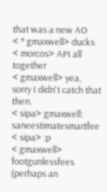that was a new AO
< * gmaxwell> ducks
< morcos> API all together
< gmaxwell> yea, sorry I didn't catch that then.
< sipa> gmaxwell: saneestimatesmartfee
< sipa> :p
< gmaxwell> footgunlessfees (perhaps an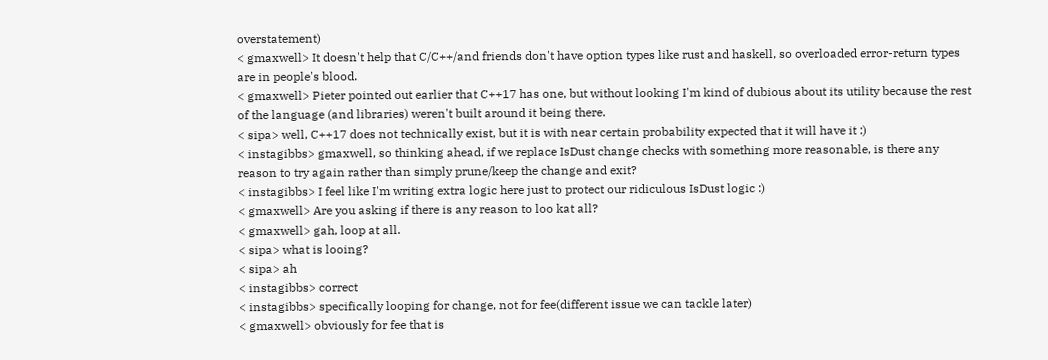overstatement)
< gmaxwell> It doesn't help that C/C++/and friends don't have option types like rust and haskell, so overloaded error-return types are in people's blood.
< gmaxwell> Pieter pointed out earlier that C++17 has one, but without looking I'm kind of dubious about its utility because the rest of the language (and libraries) weren't built around it being there.
< sipa> well, C++17 does not technically exist, but it is with near certain probability expected that it will have it :)
< instagibbs> gmaxwell, so thinking ahead, if we replace IsDust change checks with something more reasonable, is there any reason to try again rather than simply prune/keep the change and exit?
< instagibbs> I feel like I'm writing extra logic here just to protect our ridiculous IsDust logic :)
< gmaxwell> Are you asking if there is any reason to loo kat all?
< gmaxwell> gah, loop at all.
< sipa> what is looing?
< sipa> ah
< instagibbs> correct
< instagibbs> specifically looping for change, not for fee(different issue we can tackle later)
< gmaxwell> obviously for fee that is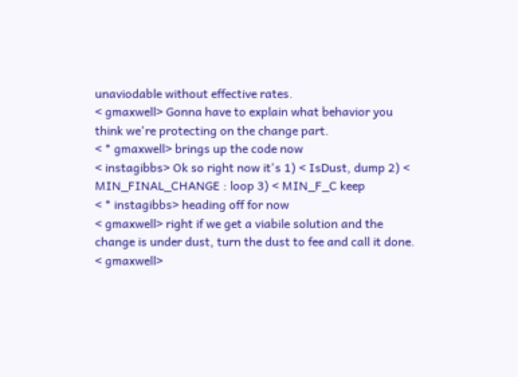unaviodable without effective rates.
< gmaxwell> Gonna have to explain what behavior you think we're protecting on the change part.
< * gmaxwell> brings up the code now
< instagibbs> Ok so right now it's 1) < IsDust, dump 2) < MIN_FINAL_CHANGE : loop 3) < MIN_F_C keep
< * instagibbs> heading off for now
< gmaxwell> right if we get a viabile solution and the change is under dust, turn the dust to fee and call it done.
< gmaxwell>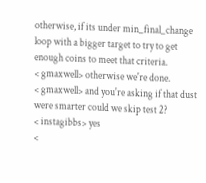otherwise, if its under min_final_change loop with a bigger target to try to get enough coins to meet that criteria.
< gmaxwell> otherwise we're done.
< gmaxwell> and you're asking if that dust were smarter could we skip test 2?
< instagibbs> yes
<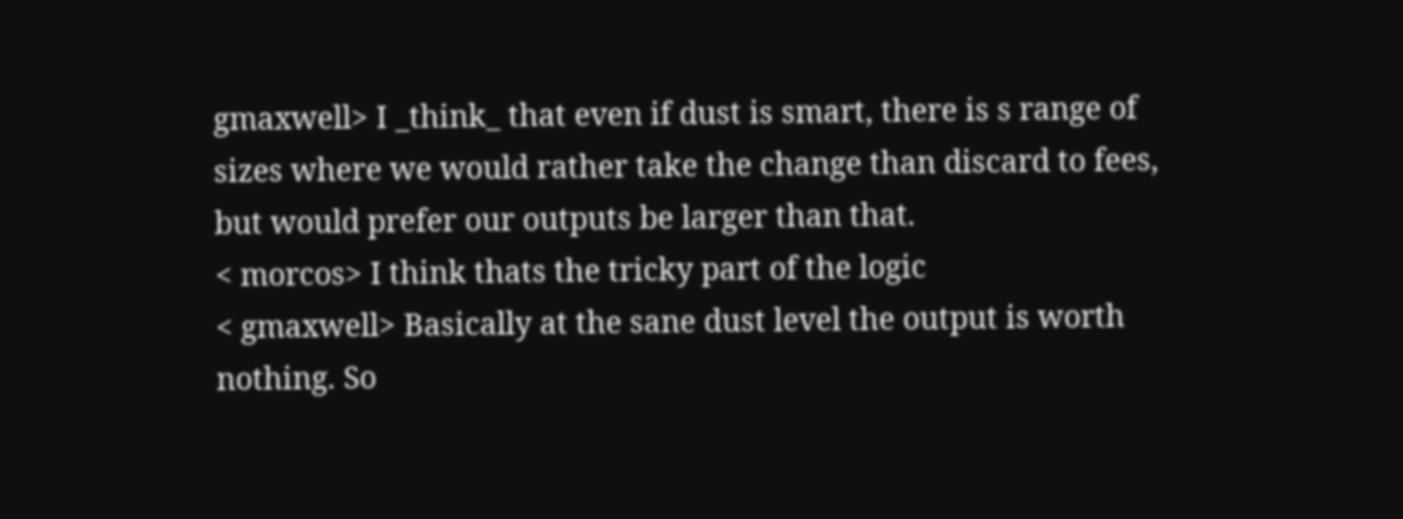gmaxwell> I _think_ that even if dust is smart, there is s range of sizes where we would rather take the change than discard to fees, but would prefer our outputs be larger than that.
< morcos> I think thats the tricky part of the logic
< gmaxwell> Basically at the sane dust level the output is worth nothing. So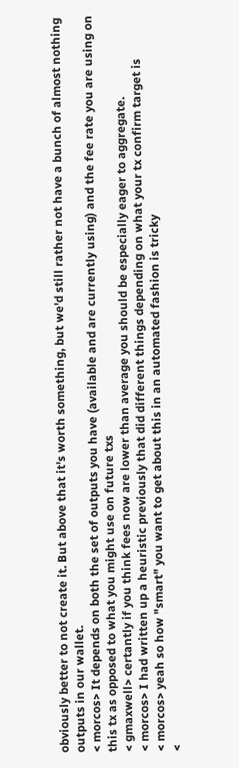obviously better to not create it. But above that it's worth something, but we'd still rather not have a bunch of almost nothing outputs in our wallet.
< morcos> It depends on both the set of outputs you have (available and are currently using) and the fee rate you are using on this tx as opposed to what you might use on future txs
< gmaxwell> certantly if you think fees now are lower than average you should be especially eager to aggregate.
< morcos> I had written up a heuristic previously that did different things depending on what your tx confirm target is
< morcos> yeah so how "smart" you want to get about this in an automated fashion is tricky
<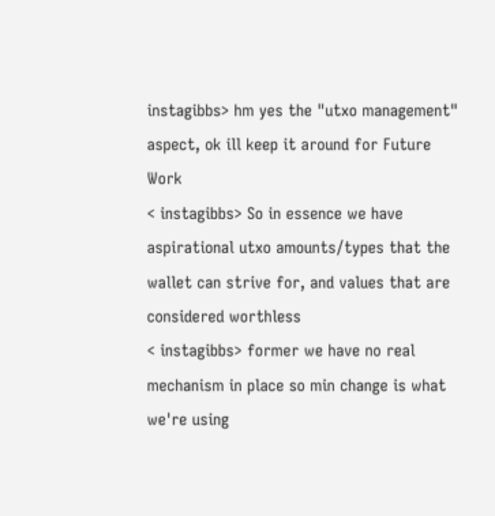instagibbs> hm yes the "utxo management" aspect, ok ill keep it around for Future Work
< instagibbs> So in essence we have aspirational utxo amounts/types that the wallet can strive for, and values that are considered worthless
< instagibbs> former we have no real mechanism in place so min change is what we're using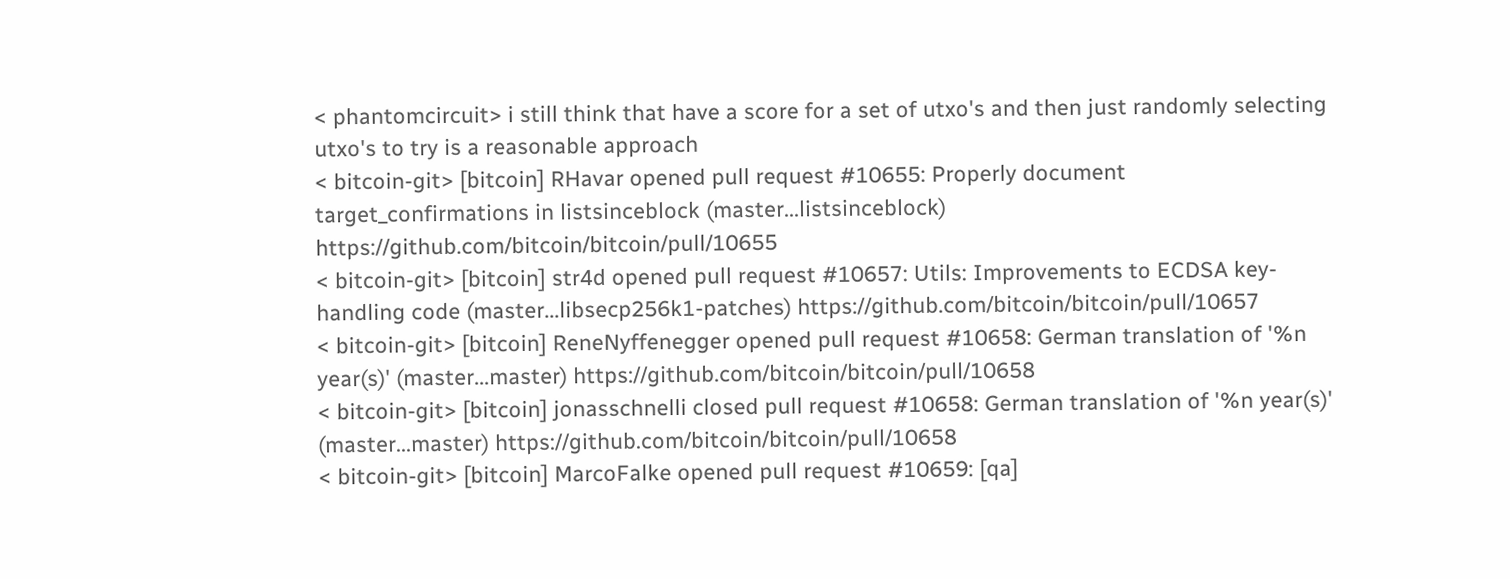< phantomcircuit> i still think that have a score for a set of utxo's and then just randomly selecting utxo's to try is a reasonable approach
< bitcoin-git> [bitcoin] RHavar opened pull request #10655: Properly document target_confirmations in listsinceblock (master...listsinceblock) https://github.com/bitcoin/bitcoin/pull/10655
< bitcoin-git> [bitcoin] str4d opened pull request #10657: Utils: Improvements to ECDSA key-handling code (master...libsecp256k1-patches) https://github.com/bitcoin/bitcoin/pull/10657
< bitcoin-git> [bitcoin] ReneNyffenegger opened pull request #10658: German translation of '%n year(s)' (master...master) https://github.com/bitcoin/bitcoin/pull/10658
< bitcoin-git> [bitcoin] jonasschnelli closed pull request #10658: German translation of '%n year(s)' (master...master) https://github.com/bitcoin/bitcoin/pull/10658
< bitcoin-git> [bitcoin] MarcoFalke opened pull request #10659: [qa]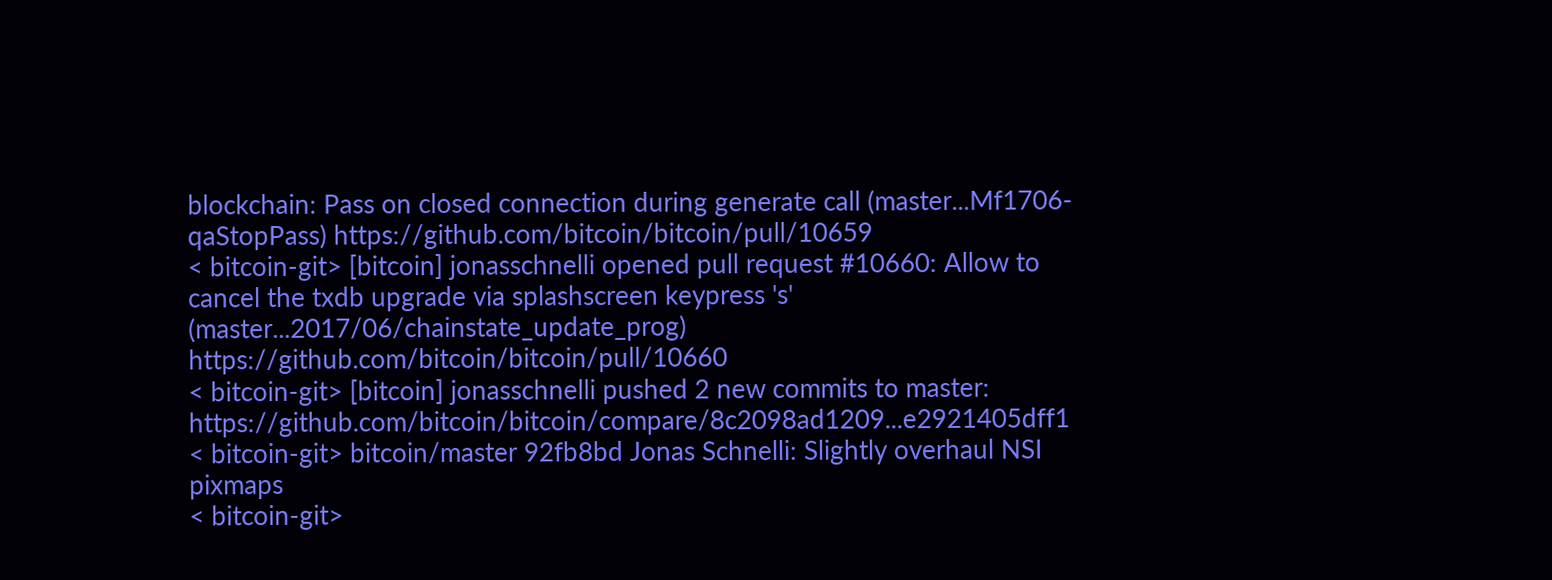blockchain: Pass on closed connection during generate call (master...Mf1706-qaStopPass) https://github.com/bitcoin/bitcoin/pull/10659
< bitcoin-git> [bitcoin] jonasschnelli opened pull request #10660: Allow to cancel the txdb upgrade via splashscreen keypress 's' (master...2017/06/chainstate_update_prog) https://github.com/bitcoin/bitcoin/pull/10660
< bitcoin-git> [bitcoin] jonasschnelli pushed 2 new commits to master: https://github.com/bitcoin/bitcoin/compare/8c2098ad1209...e2921405dff1
< bitcoin-git> bitcoin/master 92fb8bd Jonas Schnelli: Slightly overhaul NSI pixmaps
< bitcoin-git>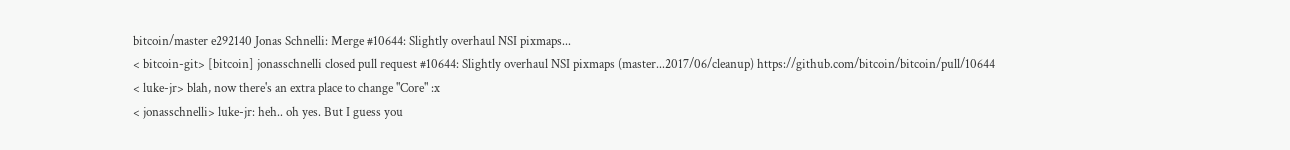bitcoin/master e292140 Jonas Schnelli: Merge #10644: Slightly overhaul NSI pixmaps...
< bitcoin-git> [bitcoin] jonasschnelli closed pull request #10644: Slightly overhaul NSI pixmaps (master...2017/06/cleanup) https://github.com/bitcoin/bitcoin/pull/10644
< luke-jr> blah, now there's an extra place to change "Core" :x
< jonasschnelli> luke-jr: heh.. oh yes. But I guess you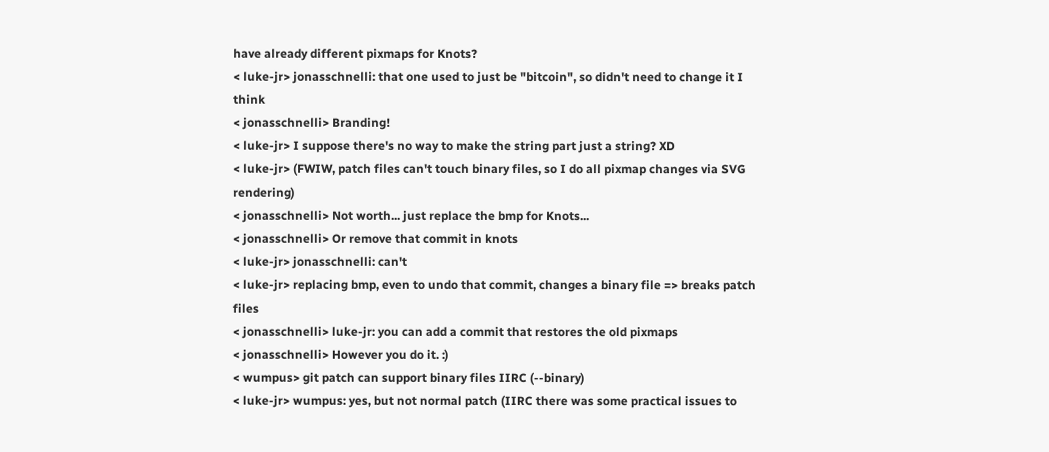have already different pixmaps for Knots?
< luke-jr> jonasschnelli: that one used to just be "bitcoin", so didn't need to change it I think
< jonasschnelli> Branding!
< luke-jr> I suppose there's no way to make the string part just a string? XD
< luke-jr> (FWIW, patch files can't touch binary files, so I do all pixmap changes via SVG rendering)
< jonasschnelli> Not worth... just replace the bmp for Knots...
< jonasschnelli> Or remove that commit in knots
< luke-jr> jonasschnelli: can't
< luke-jr> replacing bmp, even to undo that commit, changes a binary file => breaks patch files
< jonasschnelli> luke-jr: you can add a commit that restores the old pixmaps
< jonasschnelli> However you do it. :)
< wumpus> git patch can support binary files IIRC (--binary)
< luke-jr> wumpus: yes, but not normal patch (IIRC there was some practical issues to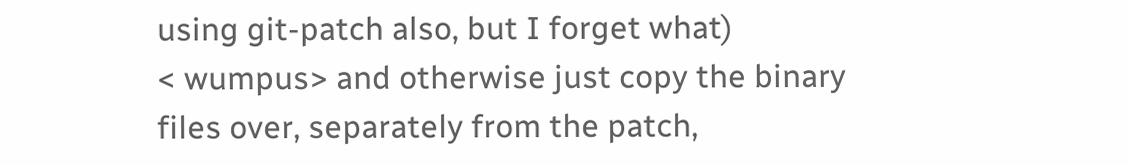using git-patch also, but I forget what)
< wumpus> and otherwise just copy the binary files over, separately from the patch,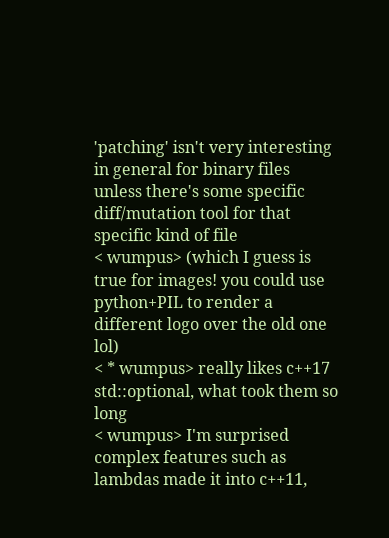'patching' isn't very interesting in general for binary files unless there's some specific diff/mutation tool for that specific kind of file
< wumpus> (which I guess is true for images! you could use python+PIL to render a different logo over the old one lol)
< * wumpus> really likes c++17 std::optional, what took them so long
< wumpus> I'm surprised complex features such as lambdas made it into c++11,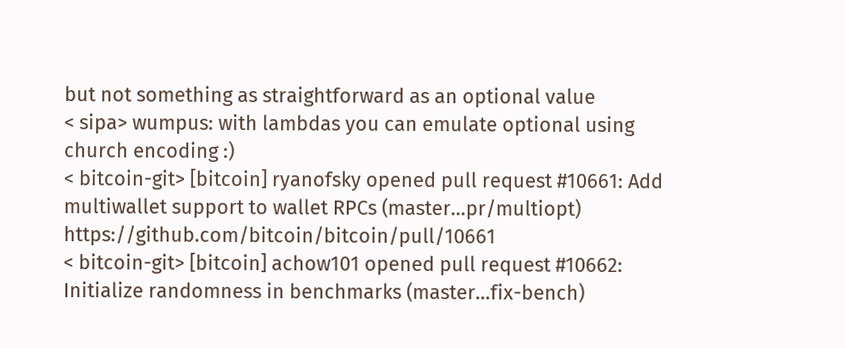but not something as straightforward as an optional value
< sipa> wumpus: with lambdas you can emulate optional using church encoding :)
< bitcoin-git> [bitcoin] ryanofsky opened pull request #10661: Add multiwallet support to wallet RPCs (master...pr/multiopt) https://github.com/bitcoin/bitcoin/pull/10661
< bitcoin-git> [bitcoin] achow101 opened pull request #10662: Initialize randomness in benchmarks (master...fix-bench)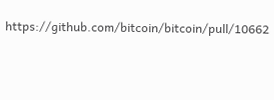https://github.com/bitcoin/bitcoin/pull/10662